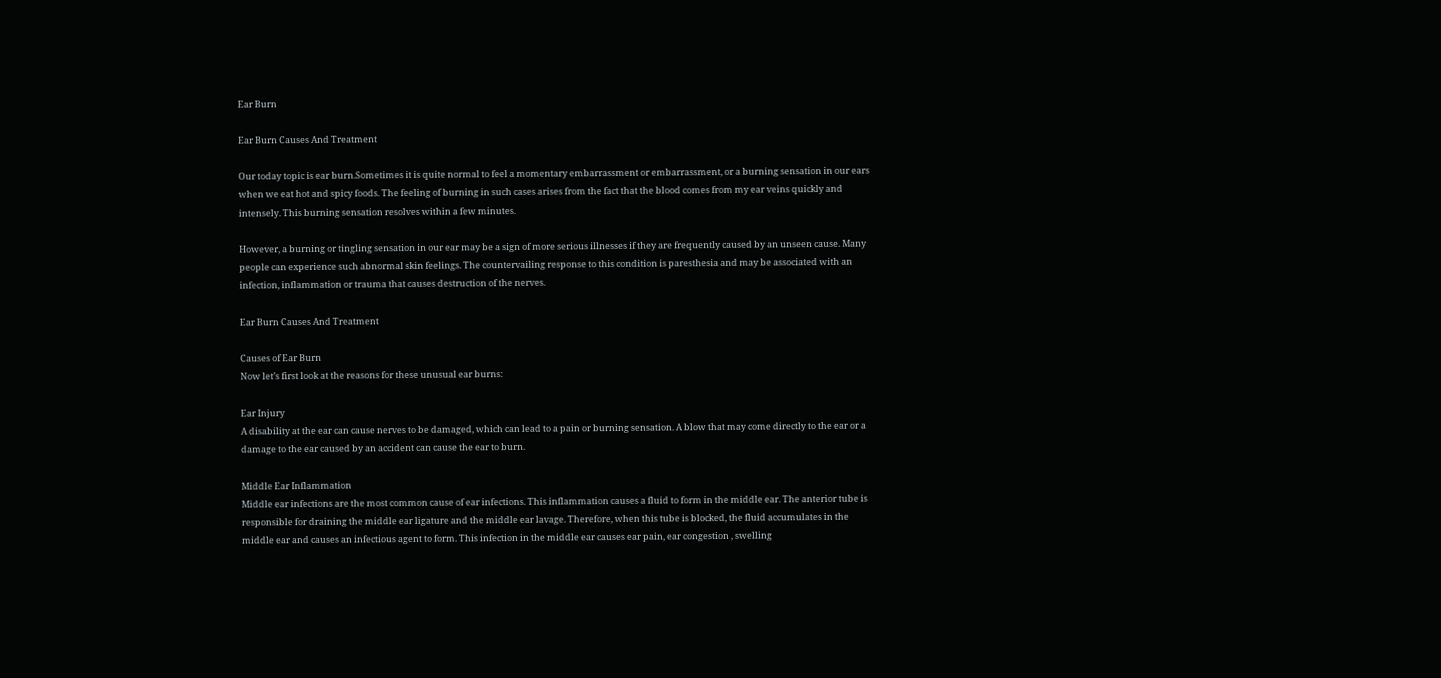Ear Burn

Ear Burn Causes And Treatment

Our today topic is ear burn.Sometimes it is quite normal to feel a momentary embarrassment or embarrassment, or a burning sensation in our ears when we eat hot and spicy foods. The feeling of burning in such cases arises from the fact that the blood comes from my ear veins quickly and intensely. This burning sensation resolves within a few minutes.

However, a burning or tingling sensation in our ear may be a sign of more serious illnesses if they are frequently caused by an unseen cause. Many people can experience such abnormal skin feelings. The countervailing response to this condition is paresthesia and may be associated with an infection, inflammation or trauma that causes destruction of the nerves.

Ear Burn Causes And Treatment

Causes of Ear Burn
Now let’s first look at the reasons for these unusual ear burns:

Ear Injury
A disability at the ear can cause nerves to be damaged, which can lead to a pain or burning sensation. A blow that may come directly to the ear or a damage to the ear caused by an accident can cause the ear to burn.

Middle Ear Inflammation
Middle ear infections are the most common cause of ear infections. This inflammation causes a fluid to form in the middle ear. The anterior tube is responsible for draining the middle ear ligature and the middle ear lavage. Therefore, when this tube is blocked, the fluid accumulates in the middle ear and causes an infectious agent to form. This infection in the middle ear causes ear pain, ear congestion , swelling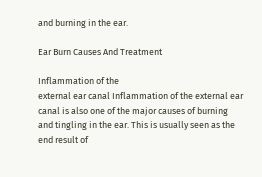and burning in the ear.

Ear Burn Causes And Treatment

Inflammation of the
external ear canal Inflammation of the external ear canal is also one of the major causes of burning and tingling in the ear. This is usually seen as the end result of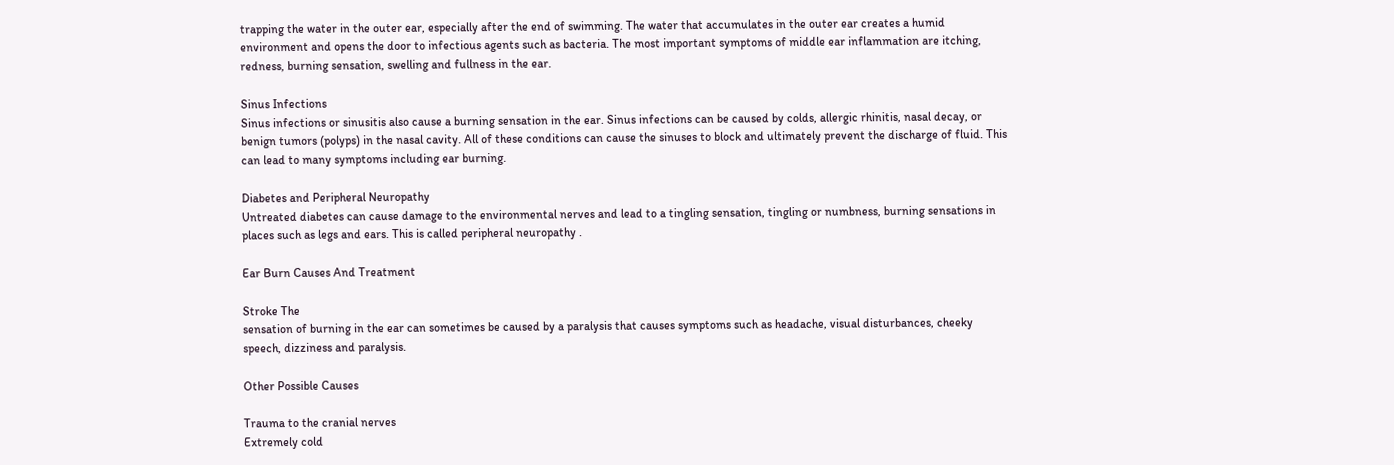trapping the water in the outer ear, especially after the end of swimming. The water that accumulates in the outer ear creates a humid environment and opens the door to infectious agents such as bacteria. The most important symptoms of middle ear inflammation are itching, redness, burning sensation, swelling and fullness in the ear.

Sinus Infections
Sinus infections or sinusitis also cause a burning sensation in the ear. Sinus infections can be caused by colds, allergic rhinitis, nasal decay, or benign tumors (polyps) in the nasal cavity. All of these conditions can cause the sinuses to block and ultimately prevent the discharge of fluid. This can lead to many symptoms including ear burning.

Diabetes and Peripheral Neuropathy
Untreated diabetes can cause damage to the environmental nerves and lead to a tingling sensation, tingling or numbness, burning sensations in places such as legs and ears. This is called peripheral neuropathy .

Ear Burn Causes And Treatment

Stroke The
sensation of burning in the ear can sometimes be caused by a paralysis that causes symptoms such as headache, visual disturbances, cheeky speech, dizziness and paralysis.

Other Possible Causes

Trauma to the cranial nerves
Extremely cold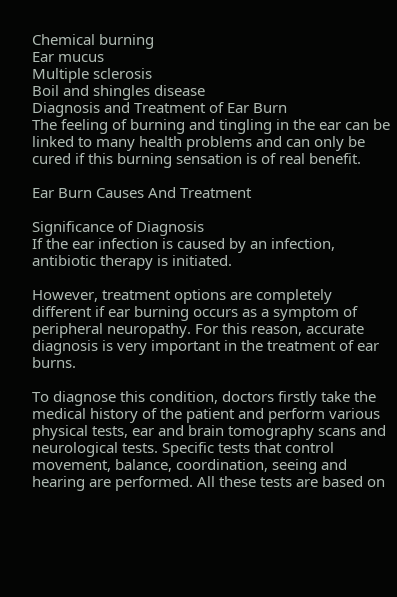Chemical burning
Ear mucus
Multiple sclerosis
Boil and shingles disease
Diagnosis and Treatment of Ear Burn
The feeling of burning and tingling in the ear can be linked to many health problems and can only be cured if this burning sensation is of real benefit.

Ear Burn Causes And Treatment

Significance of Diagnosis
If the ear infection is caused by an infection, antibiotic therapy is initiated.

However, treatment options are completely different if ear burning occurs as a symptom of peripheral neuropathy. For this reason, accurate diagnosis is very important in the treatment of ear burns.

To diagnose this condition, doctors firstly take the medical history of the patient and perform various physical tests, ear and brain tomography scans and neurological tests. Specific tests that control movement, balance, coordination, seeing and hearing are performed. All these tests are based on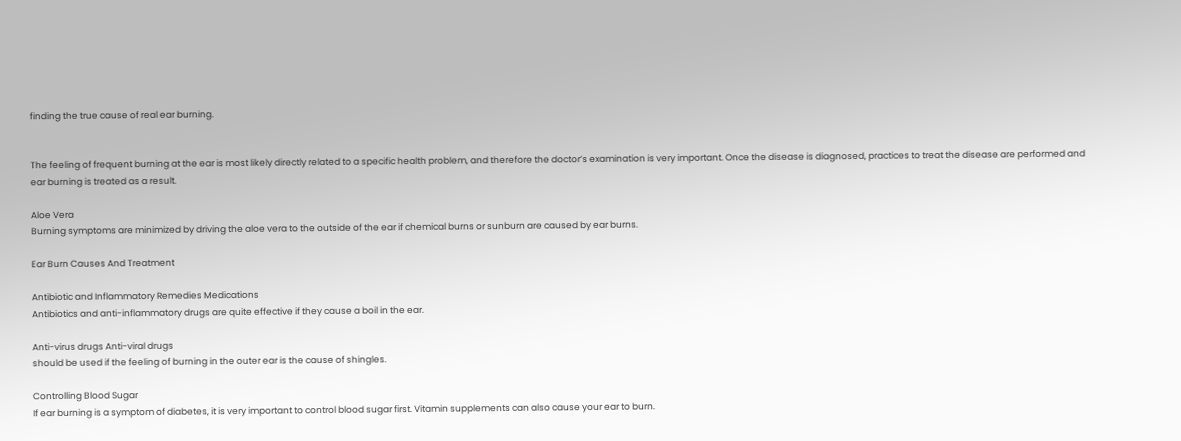finding the true cause of real ear burning.


The feeling of frequent burning at the ear is most likely directly related to a specific health problem, and therefore the doctor’s examination is very important. Once the disease is diagnosed, practices to treat the disease are performed and ear burning is treated as a result.

Aloe Vera
Burning symptoms are minimized by driving the aloe vera to the outside of the ear if chemical burns or sunburn are caused by ear burns.

Ear Burn Causes And Treatment

Antibiotic and Inflammatory Remedies Medications
Antibiotics and anti-inflammatory drugs are quite effective if they cause a boil in the ear.

Anti-virus drugs Anti-viral drugs
should be used if the feeling of burning in the outer ear is the cause of shingles.

Controlling Blood Sugar
If ear burning is a symptom of diabetes, it is very important to control blood sugar first. Vitamin supplements can also cause your ear to burn.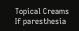Topical Creams
If paresthesia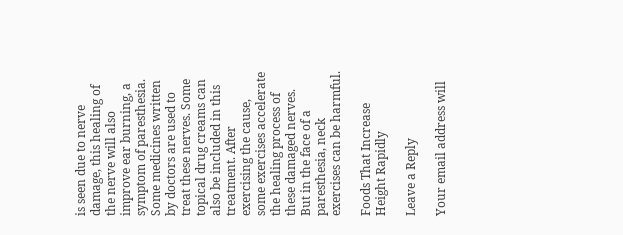is seen due to nerve damage, this healing of the nerve will also improve ear burning, a symptom of paresthesia. Some medicines written by doctors are used to treat these nerves. Some topical drug creams can also be included in this treatment. After exercising the cause, some exercises accelerate the healing process of these damaged nerves. But in the face of a paresthesia, neck exercises can be harmful.

Foods That Increase Height Rapidly

Leave a Reply

Your email address will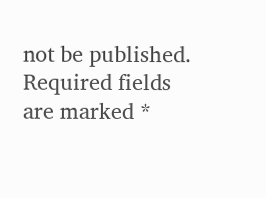not be published. Required fields are marked *